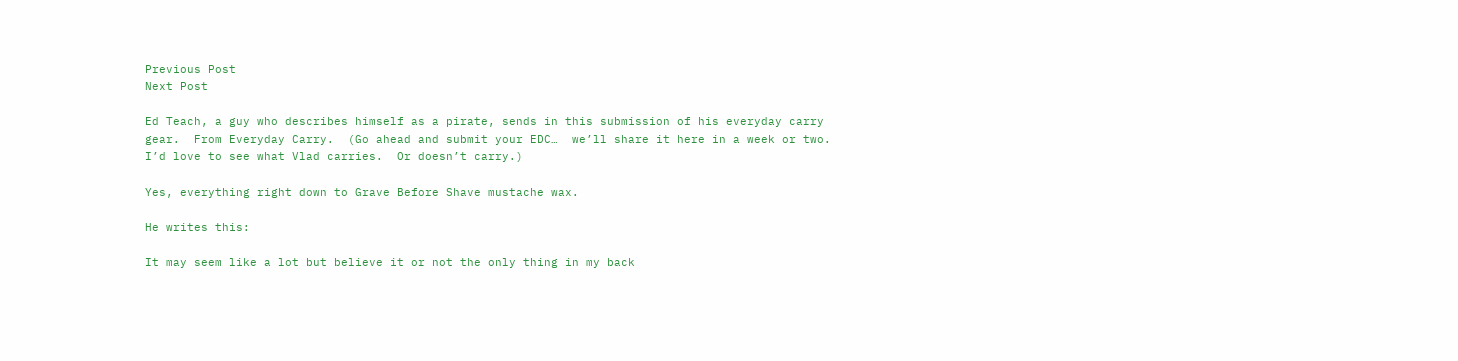Previous Post
Next Post

Ed Teach, a guy who describes himself as a pirate, sends in this submission of his everyday carry gear.  From Everyday Carry.  (Go ahead and submit your EDC…  we’ll share it here in a week or two.  I’d love to see what Vlad carries.  Or doesn’t carry.)

Yes, everything right down to Grave Before Shave mustache wax.

He writes this:

It may seem like a lot but believe it or not the only thing in my back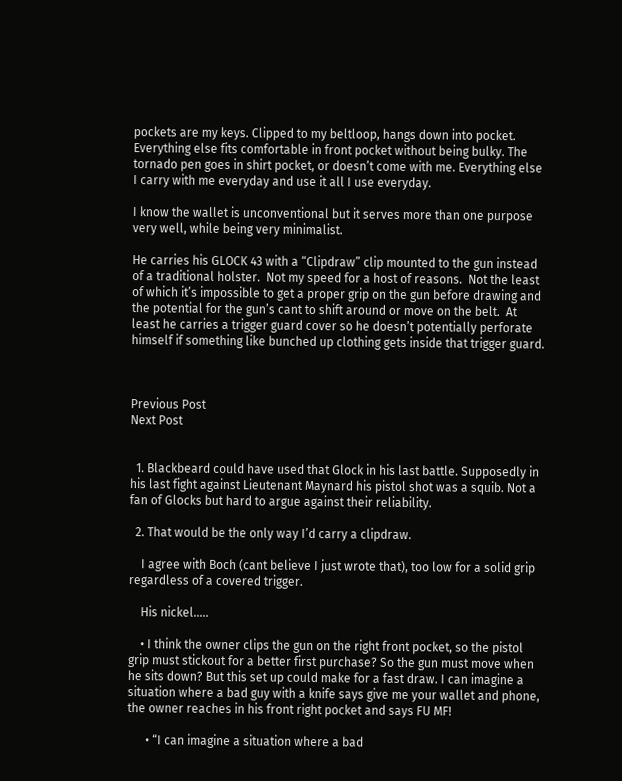pockets are my keys. Clipped to my beltloop, hangs down into pocket. Everything else fits comfortable in front pocket without being bulky. The tornado pen goes in shirt pocket, or doesn’t come with me. Everything else I carry with me everyday and use it all I use everyday.

I know the wallet is unconventional but it serves more than one purpose very well, while being very minimalist.

He carries his GLOCK 43 with a “Clipdraw” clip mounted to the gun instead of a traditional holster.  Not my speed for a host of reasons.  Not the least of which it’s impossible to get a proper grip on the gun before drawing and the potential for the gun’s cant to shift around or move on the belt.  At least he carries a trigger guard cover so he doesn’t potentially perforate himself if something like bunched up clothing gets inside that trigger guard.



Previous Post
Next Post


  1. Blackbeard could have used that Glock in his last battle. Supposedly in his last fight against Lieutenant Maynard his pistol shot was a squib. Not a fan of Glocks but hard to argue against their reliability.

  2. That would be the only way I’d carry a clipdraw.

    I agree with Boch (cant believe I just wrote that), too low for a solid grip regardless of a covered trigger.

    His nickel…..

    • I think the owner clips the gun on the right front pocket, so the pistol grip must stickout for a better first purchase? So the gun must move when he sits down? But this set up could make for a fast draw. I can imagine a situation where a bad guy with a knife says give me your wallet and phone, the owner reaches in his front right pocket and says FU MF!

      • “I can imagine a situation where a bad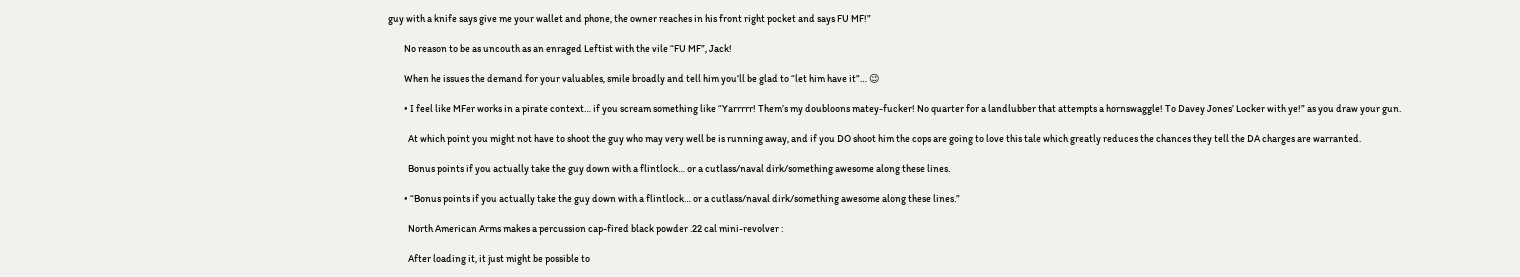guy with a knife says give me your wallet and phone, the owner reaches in his front right pocket and says FU MF!”

        No reason to be as uncouth as an enraged Leftist with the vile “FU MF”, Jack!

        When he issues the demand for your valuables, smile broadly and tell him you’ll be glad to “let him have it”… 😉

        • I feel like MFer works in a pirate context… if you scream something like “Yarrrrr! Them’s my doubloons matey-fucker! No quarter for a landlubber that attempts a hornswaggle! To Davey Jones’ Locker with ye!” as you draw your gun.

          At which point you might not have to shoot the guy who may very well be is running away, and if you DO shoot him the cops are going to love this tale which greatly reduces the chances they tell the DA charges are warranted.

          Bonus points if you actually take the guy down with a flintlock… or a cutlass/naval dirk/something awesome along these lines.

        • “Bonus points if you actually take the guy down with a flintlock… or a cutlass/naval dirk/something awesome along these lines.”

          North American Arms makes a percussion cap-fired black powder .22 cal mini-revolver :

          After loading it, it just might be possible to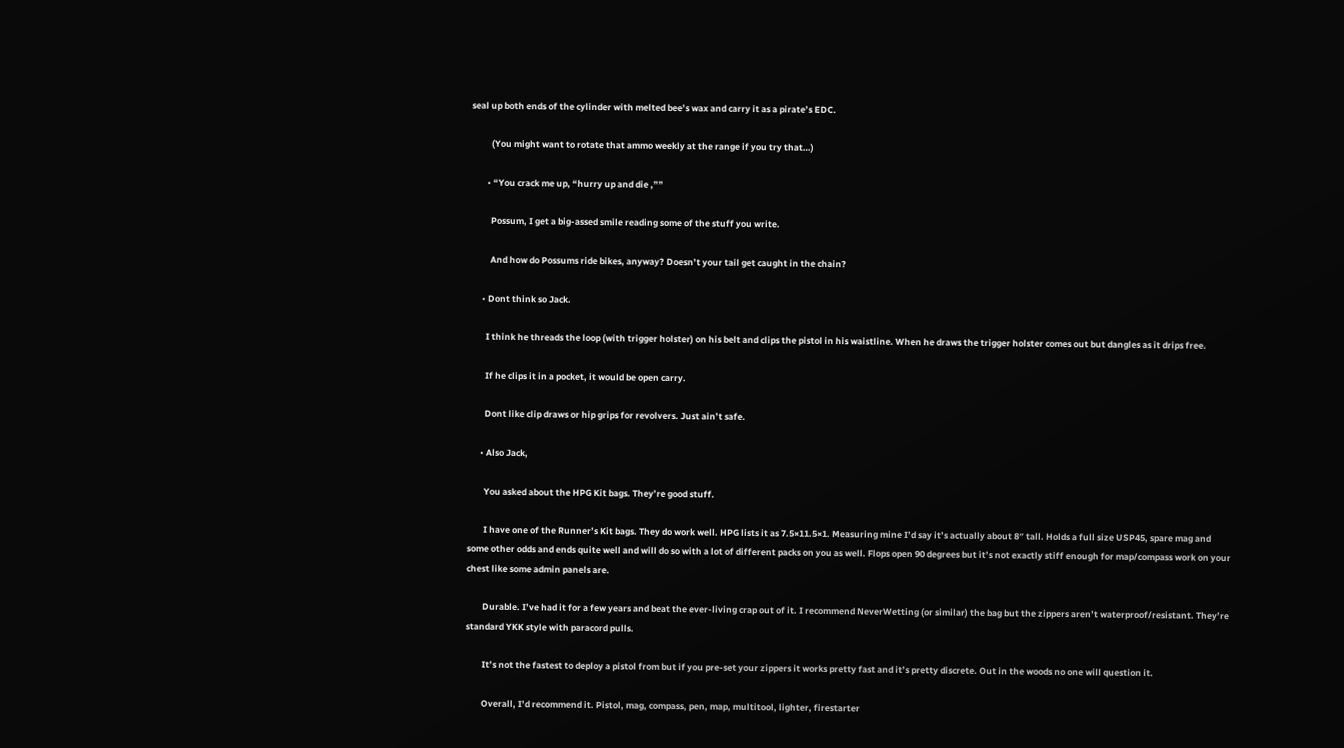seal up both ends of the cylinder with melted bee’s wax and carry it as a pirate’s EDC.

          (You might want to rotate that ammo weekly at the range if you try that…)

        • “You crack me up, “hurry up and die ,””

          Possum, I get a big-assed smile reading some of the stuff you write.

          And how do Possums ride bikes, anyway? Doesn’t your tail get caught in the chain?

      • Dont think so Jack.

        I think he threads the loop (with trigger holster) on his belt and clips the pistol in his waistline. When he draws the trigger holster comes out but dangles as it drips free.

        If he clips it in a pocket, it would be open carry.

        Dont like clip draws or hip grips for revolvers. Just ain’t safe.

      • Also Jack,

        You asked about the HPG Kit bags. They’re good stuff.

        I have one of the Runner’s Kit bags. They do work well. HPG lists it as 7.5×11.5×1. Measuring mine I’d say it’s actually about 8″ tall. Holds a full size USP45, spare mag and some other odds and ends quite well and will do so with a lot of different packs on you as well. Flops open 90 degrees but it’s not exactly stiff enough for map/compass work on your chest like some admin panels are.

        Durable. I’ve had it for a few years and beat the ever-living crap out of it. I recommend NeverWetting (or similar) the bag but the zippers aren’t waterproof/resistant. They’re standard YKK style with paracord pulls.

        It’s not the fastest to deploy a pistol from but if you pre-set your zippers it works pretty fast and it’s pretty discrete. Out in the woods no one will question it.

        Overall, I’d recommend it. Pistol, mag, compass, pen, map, multitool, lighter, firestarter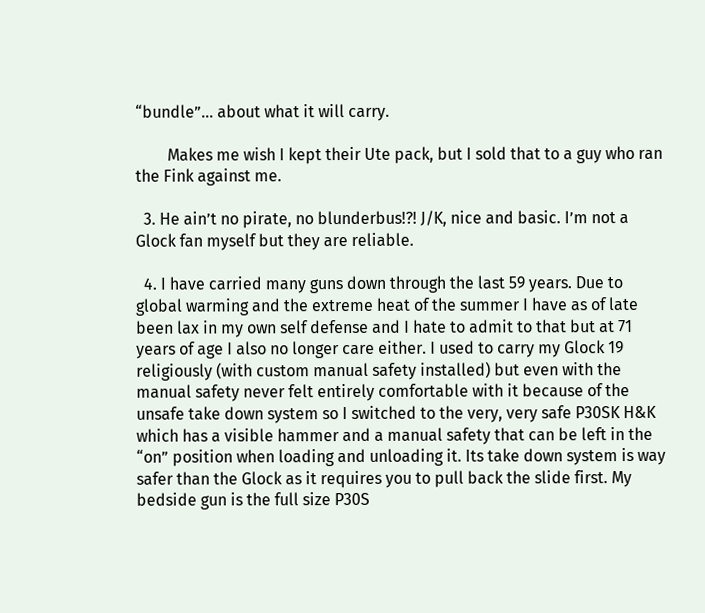“bundle”… about what it will carry.

        Makes me wish I kept their Ute pack, but I sold that to a guy who ran the Fink against me.

  3. He ain’t no pirate, no blunderbus!?! J/K, nice and basic. I’m not a Glock fan myself but they are reliable.

  4. I have carried many guns down through the last 59 years. Due to global warming and the extreme heat of the summer I have as of late been lax in my own self defense and I hate to admit to that but at 71 years of age I also no longer care either. I used to carry my Glock 19 religiously (with custom manual safety installed) but even with the manual safety never felt entirely comfortable with it because of the unsafe take down system so I switched to the very, very safe P30SK H&K which has a visible hammer and a manual safety that can be left in the “on” position when loading and unloading it. Its take down system is way safer than the Glock as it requires you to pull back the slide first. My bedside gun is the full size P30S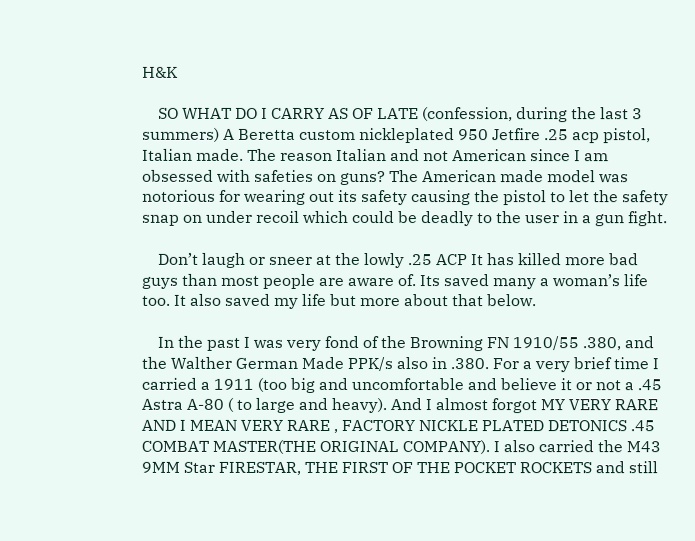H&K

    SO WHAT DO I CARRY AS OF LATE (confession, during the last 3 summers) A Beretta custom nickleplated 950 Jetfire .25 acp pistol, Italian made. The reason Italian and not American since I am obsessed with safeties on guns? The American made model was notorious for wearing out its safety causing the pistol to let the safety snap on under recoil which could be deadly to the user in a gun fight.

    Don’t laugh or sneer at the lowly .25 ACP It has killed more bad guys than most people are aware of. Its saved many a woman’s life too. It also saved my life but more about that below.

    In the past I was very fond of the Browning FN 1910/55 .380, and the Walther German Made PPK/s also in .380. For a very brief time I carried a 1911 (too big and uncomfortable and believe it or not a .45 Astra A-80 ( to large and heavy). And I almost forgot MY VERY RARE AND I MEAN VERY RARE , FACTORY NICKLE PLATED DETONICS .45 COMBAT MASTER(THE ORIGINAL COMPANY). I also carried the M43 9MM Star FIRESTAR, THE FIRST OF THE POCKET ROCKETS and still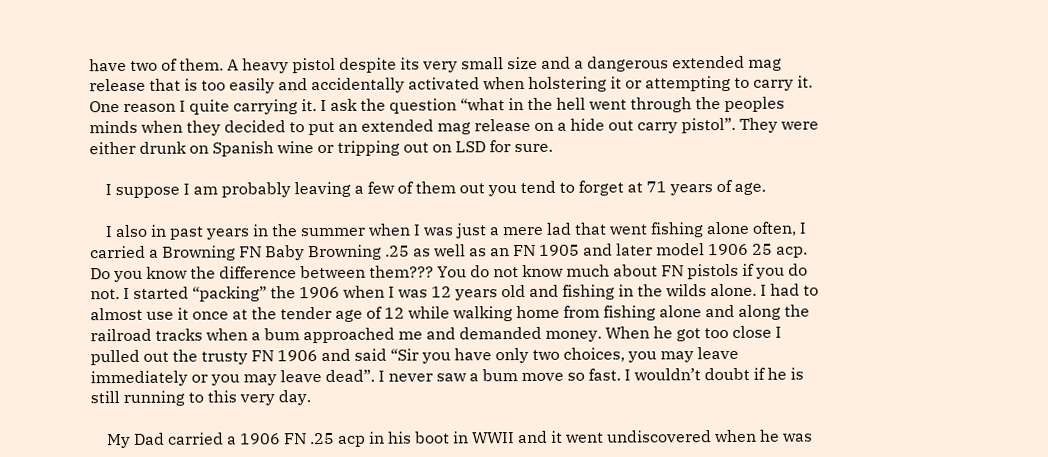have two of them. A heavy pistol despite its very small size and a dangerous extended mag release that is too easily and accidentally activated when holstering it or attempting to carry it. One reason I quite carrying it. I ask the question “what in the hell went through the peoples minds when they decided to put an extended mag release on a hide out carry pistol”. They were either drunk on Spanish wine or tripping out on LSD for sure.

    I suppose I am probably leaving a few of them out you tend to forget at 71 years of age.

    I also in past years in the summer when I was just a mere lad that went fishing alone often, I carried a Browning FN Baby Browning .25 as well as an FN 1905 and later model 1906 25 acp. Do you know the difference between them??? You do not know much about FN pistols if you do not. I started “packing” the 1906 when I was 12 years old and fishing in the wilds alone. I had to almost use it once at the tender age of 12 while walking home from fishing alone and along the railroad tracks when a bum approached me and demanded money. When he got too close I pulled out the trusty FN 1906 and said “Sir you have only two choices, you may leave immediately or you may leave dead”. I never saw a bum move so fast. I wouldn’t doubt if he is still running to this very day.

    My Dad carried a 1906 FN .25 acp in his boot in WWII and it went undiscovered when he was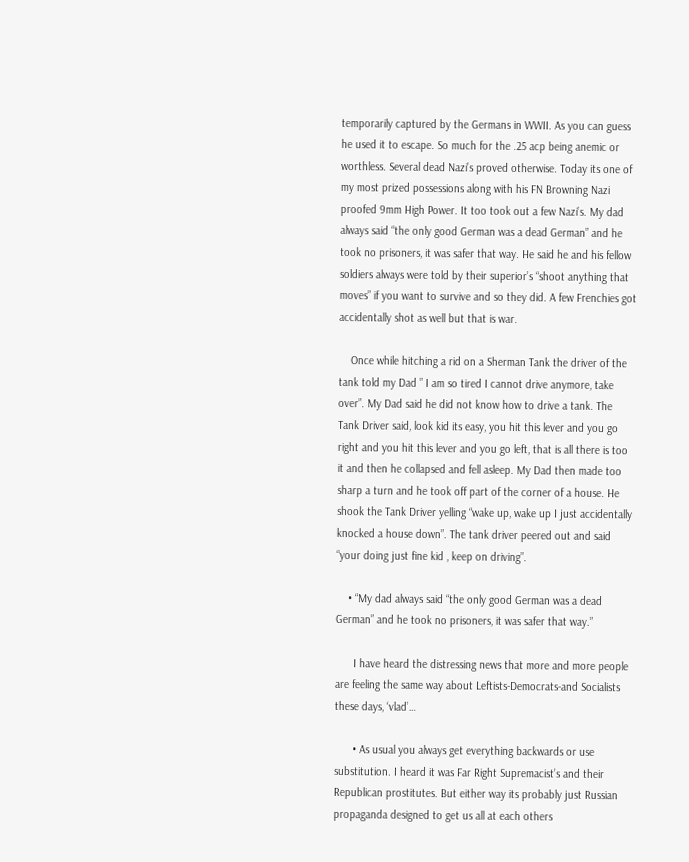temporarily captured by the Germans in WWII. As you can guess he used it to escape. So much for the .25 acp being anemic or worthless. Several dead Nazi’s proved otherwise. Today its one of my most prized possessions along with his FN Browning Nazi proofed 9mm High Power. It too took out a few Nazi’s. My dad always said “the only good German was a dead German” and he took no prisoners, it was safer that way. He said he and his fellow soldiers always were told by their superior’s “shoot anything that moves” if you want to survive and so they did. A few Frenchies got accidentally shot as well but that is war.

    Once while hitching a rid on a Sherman Tank the driver of the tank told my Dad ” I am so tired I cannot drive anymore, take over”. My Dad said he did not know how to drive a tank. The Tank Driver said, look kid its easy, you hit this lever and you go right and you hit this lever and you go left, that is all there is too it and then he collapsed and fell asleep. My Dad then made too sharp a turn and he took off part of the corner of a house. He shook the Tank Driver yelling “wake up, wake up I just accidentally knocked a house down”. The tank driver peered out and said “your doing just fine kid , keep on driving”.

    • “My dad always said “the only good German was a dead German” and he took no prisoners, it was safer that way.”

      I have heard the distressing news that more and more people are feeling the same way about Leftists-Democrats-and Socialists these days, ‘vlad’…

      • As usual you always get everything backwards or use substitution. I heard it was Far Right Supremacist’s and their Republican prostitutes. But either way its probably just Russian propaganda designed to get us all at each others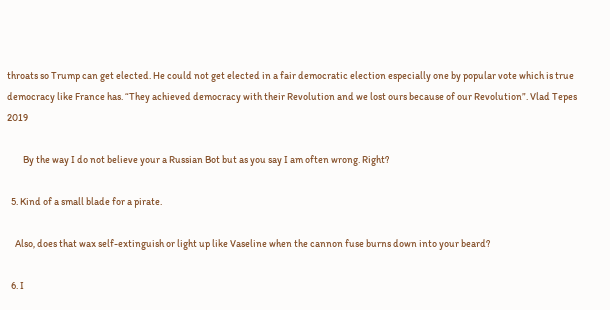throats so Trump can get elected. He could not get elected in a fair democratic election especially one by popular vote which is true democracy like France has. “They achieved democracy with their Revolution and we lost ours because of our Revolution”. Vlad Tepes 2019

        By the way I do not believe your a Russian Bot but as you say I am often wrong. Right?

  5. Kind of a small blade for a pirate.

    Also, does that wax self-extinguish or light up like Vaseline when the cannon fuse burns down into your beard?

  6. I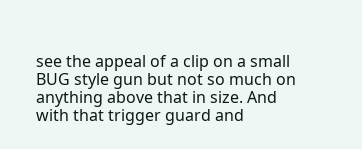see the appeal of a clip on a small BUG style gun but not so much on anything above that in size. And with that trigger guard and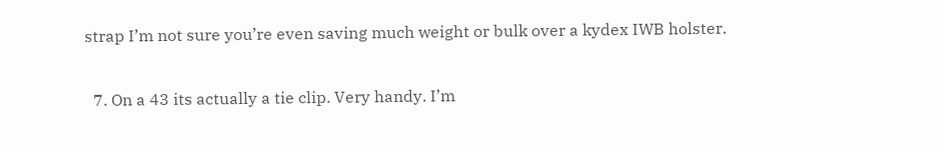strap I’m not sure you’re even saving much weight or bulk over a kydex IWB holster.

  7. On a 43 its actually a tie clip. Very handy. I’m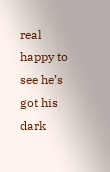real happy to see he’s got his dark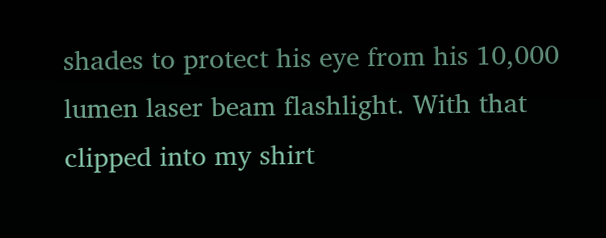shades to protect his eye from his 10,000 lumen laser beam flashlight. With that clipped into my shirt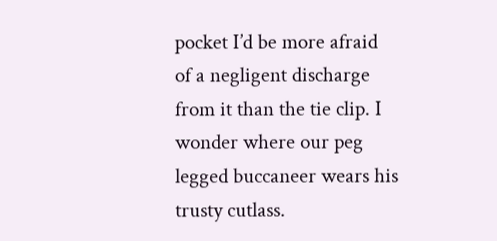pocket I’d be more afraid of a negligent discharge from it than the tie clip. I wonder where our peg legged buccaneer wears his trusty cutlass.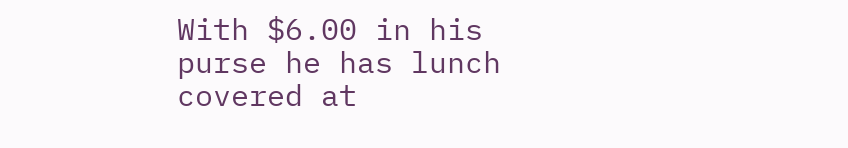With $6.00 in his purse he has lunch covered at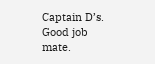Captain D’s. Good job mate.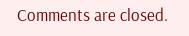Comments are closed.